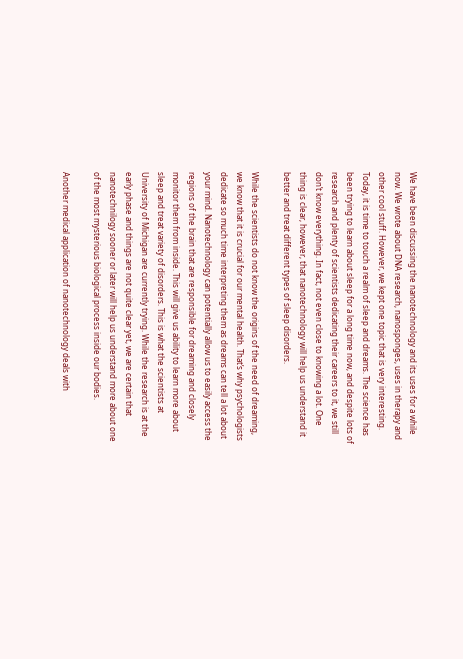We have been discussing the nanotechnology and its uses for a while now. We wrote about DNA research, nanosponges, uses in therapy and other cool stuff. However, we kept one topic that is very interesting. Today, it is time to touch a realm of sleep and dreams. The science has been trying to learn about sleep for a long time now, and despite lots of research and plenty of scientists dedicating their careers to it, we still don’t know everything. In fact, not even close to knowing a lot. One thing is clear, however, that nanotechnology will help us understand it better and treat different types of sleep disorders.

While the scientists do not know the origins of the need of dreaming, we know that it is crucial for our mental health. That’s why psychologists dedicate so much time interpreting them as dreams can tell a lot about your mind. Nanotechnology can potentially allow us to easily access the regions of the brain that are responsible for dreaming and closely monitor them from inside. This will give us ability to learn more about sleep and treat variety of disorders. This is what the scientists at University of Michigan are currently trying. While the research is at the early phase and things are not quite clear yet, we are certain that nanotechnilogy sooner or later will help us understand more about one of the most mysterious biological process inside our bodies.

Another medical application of nanotechnology deals with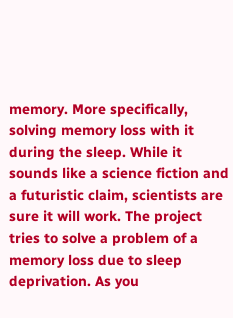memory. More specifically, solving memory loss with it during the sleep. While it sounds like a science fiction and a futuristic claim, scientists are sure it will work. The project tries to solve a problem of a memory loss due to sleep deprivation. As you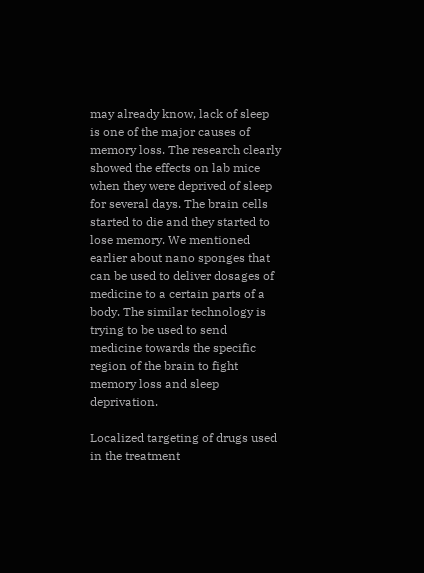may already know, lack of sleep is one of the major causes of memory loss. The research clearly showed the effects on lab mice when they were deprived of sleep for several days. The brain cells started to die and they started to lose memory. We mentioned earlier about nano sponges that can be used to deliver dosages of medicine to a certain parts of a body. The similar technology is trying to be used to send medicine towards the specific region of the brain to fight memory loss and sleep deprivation.

Localized targeting of drugs used in the treatment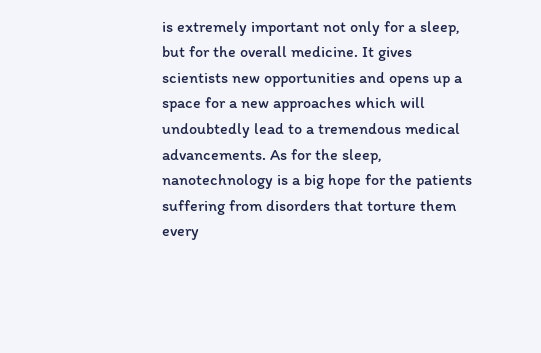is extremely important not only for a sleep, but for the overall medicine. It gives scientists new opportunities and opens up a space for a new approaches which will undoubtedly lead to a tremendous medical advancements. As for the sleep, nanotechnology is a big hope for the patients suffering from disorders that torture them every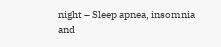night – Sleep apnea, insomnia and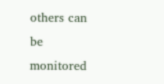others can be monitored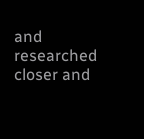and researched closer and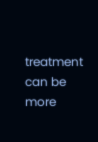treatment can be more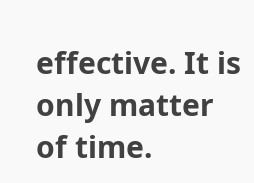effective. It is only matter of time.